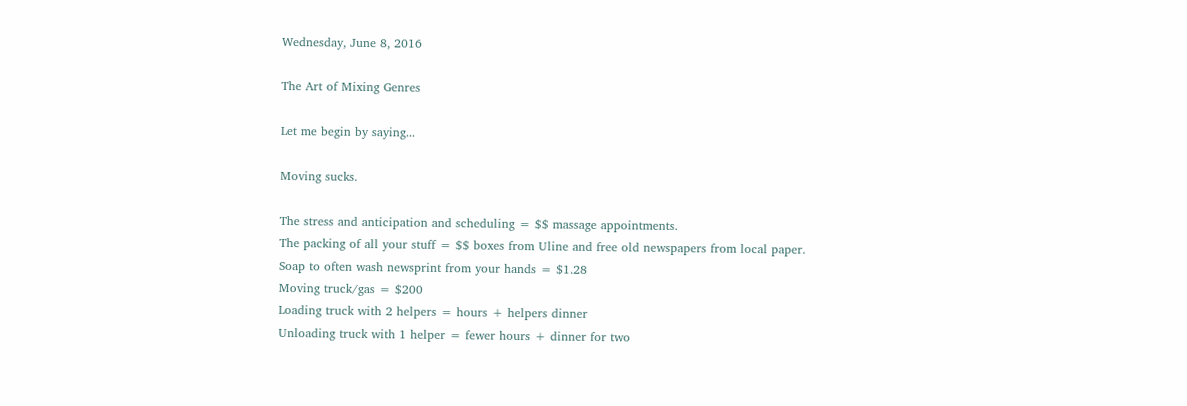Wednesday, June 8, 2016

The Art of Mixing Genres

Let me begin by saying...

Moving sucks.

The stress and anticipation and scheduling = $$ massage appointments.
The packing of all your stuff = $$ boxes from Uline and free old newspapers from local paper.
Soap to often wash newsprint from your hands = $1.28
Moving truck/gas = $200
Loading truck with 2 helpers = hours + helpers dinner
Unloading truck with 1 helper = fewer hours + dinner for two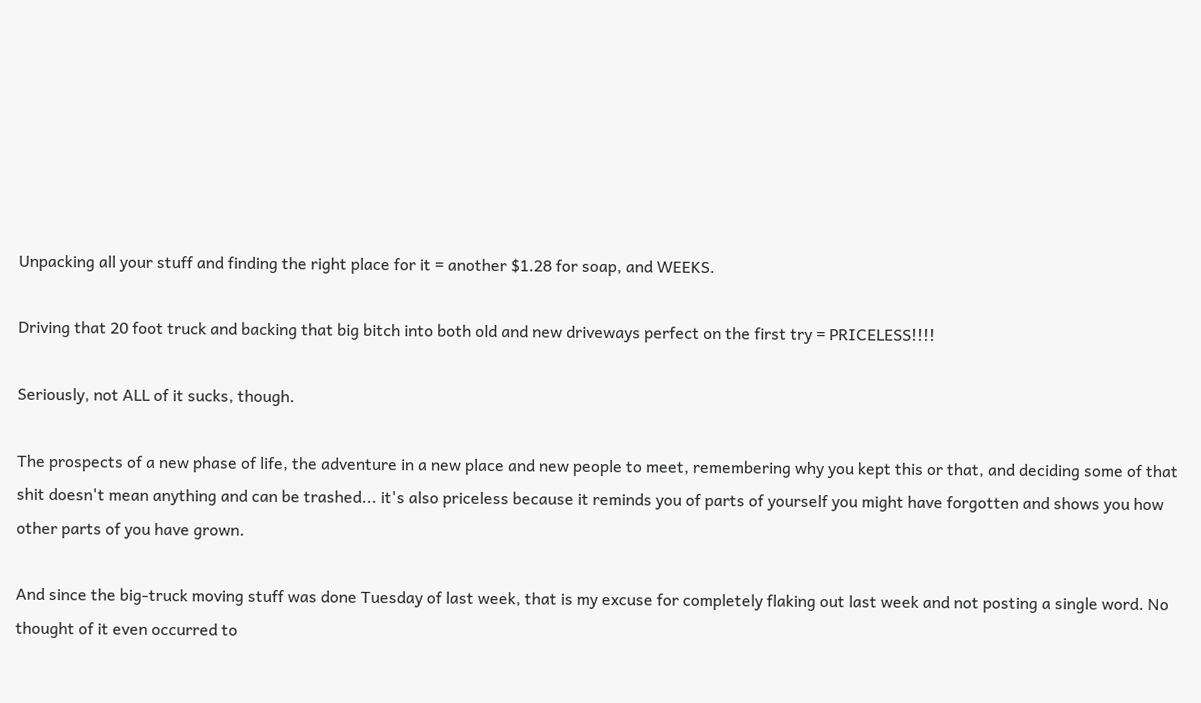Unpacking all your stuff and finding the right place for it = another $1.28 for soap, and WEEKS.

Driving that 20 foot truck and backing that big bitch into both old and new driveways perfect on the first try = PRICELESS!!!!

Seriously, not ALL of it sucks, though.

The prospects of a new phase of life, the adventure in a new place and new people to meet, remembering why you kept this or that, and deciding some of that shit doesn't mean anything and can be trashed... it's also priceless because it reminds you of parts of yourself you might have forgotten and shows you how other parts of you have grown.

And since the big-truck moving stuff was done Tuesday of last week, that is my excuse for completely flaking out last week and not posting a single word. No thought of it even occurred to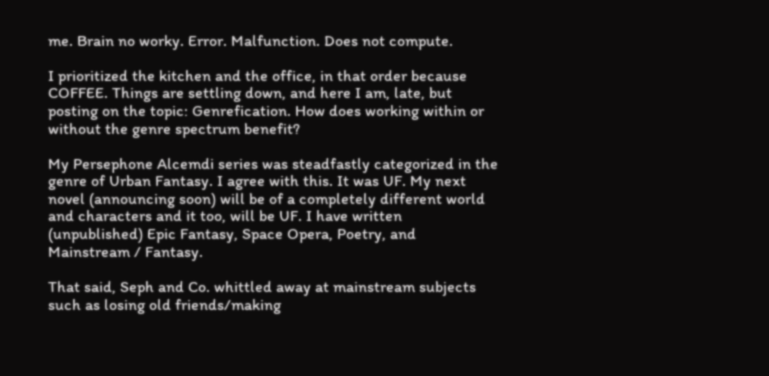me. Brain no worky. Error. Malfunction. Does not compute.

I prioritized the kitchen and the office, in that order because COFFEE. Things are settling down, and here I am, late, but posting on the topic: Genrefication. How does working within or without the genre spectrum benefit?

My Persephone Alcemdi series was steadfastly categorized in the genre of Urban Fantasy. I agree with this. It was UF. My next novel (announcing soon) will be of a completely different world and characters and it too, will be UF. I have written (unpublished) Epic Fantasy, Space Opera, Poetry, and Mainstream / Fantasy.

That said, Seph and Co. whittled away at mainstream subjects such as losing old friends/making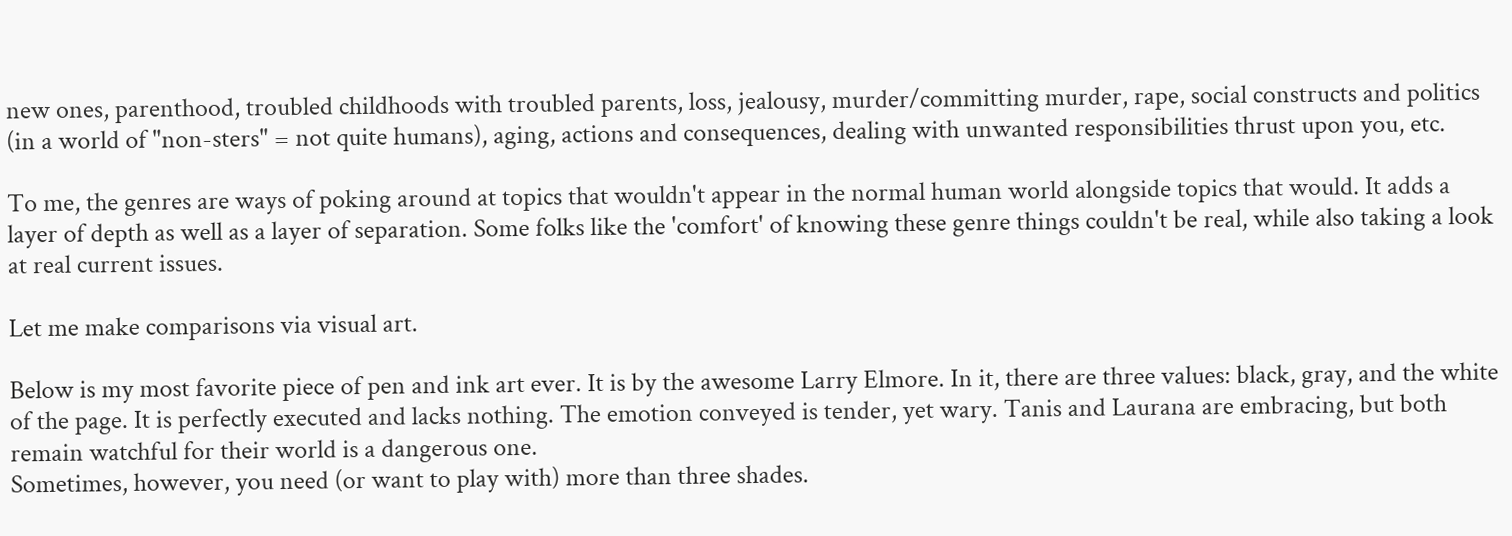new ones, parenthood, troubled childhoods with troubled parents, loss, jealousy, murder/committing murder, rape, social constructs and politics (in a world of "non-sters" = not quite humans), aging, actions and consequences, dealing with unwanted responsibilities thrust upon you, etc.

To me, the genres are ways of poking around at topics that wouldn't appear in the normal human world alongside topics that would. It adds a layer of depth as well as a layer of separation. Some folks like the 'comfort' of knowing these genre things couldn't be real, while also taking a look at real current issues.

Let me make comparisons via visual art.

Below is my most favorite piece of pen and ink art ever. It is by the awesome Larry Elmore. In it, there are three values: black, gray, and the white of the page. It is perfectly executed and lacks nothing. The emotion conveyed is tender, yet wary. Tanis and Laurana are embracing, but both remain watchful for their world is a dangerous one.
Sometimes, however, you need (or want to play with) more than three shades.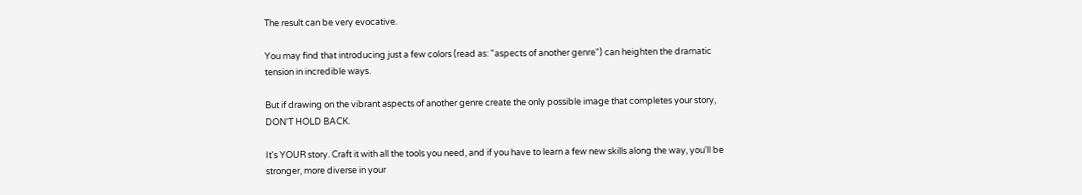The result can be very evocative.

You may find that introducing just a few colors (read as: "aspects of another genre") can heighten the dramatic tension in incredible ways.

But if drawing on the vibrant aspects of another genre create the only possible image that completes your story, DON'T HOLD BACK.

It's YOUR story. Craft it with all the tools you need, and if you have to learn a few new skills along the way, you'll be stronger, more diverse in your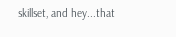skillset, and hey...that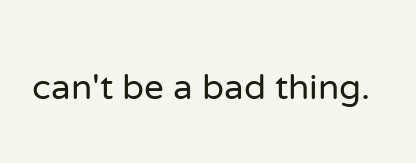can't be a bad thing.